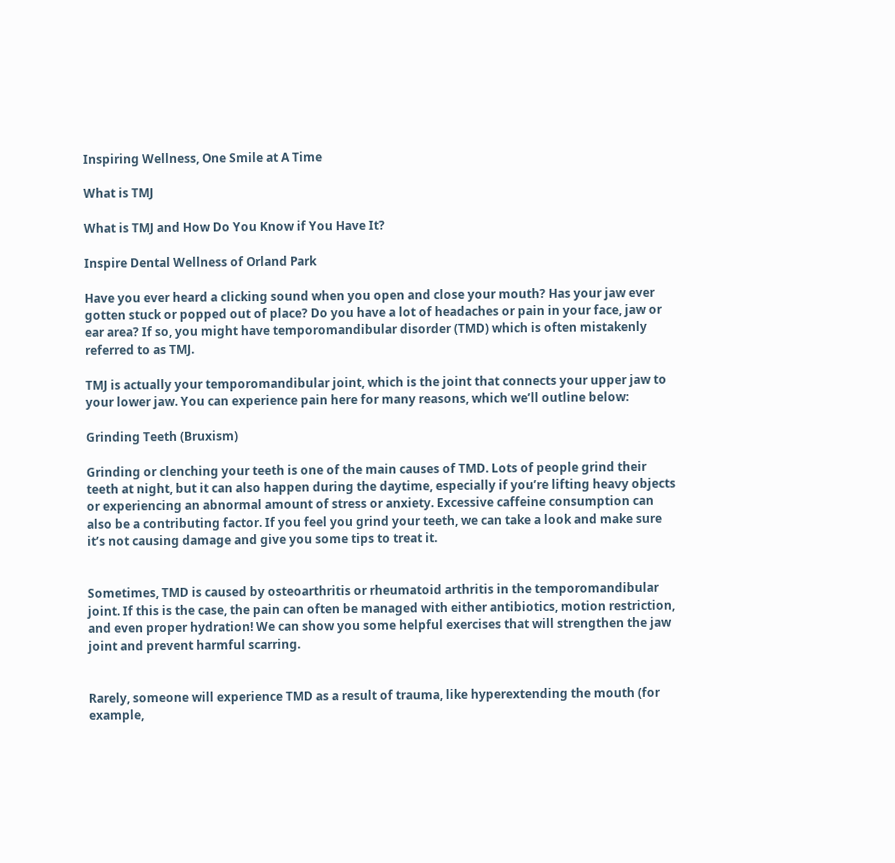Inspiring Wellness, One Smile at A Time

What is TMJ

What is TMJ and How Do You Know if You Have It?

Inspire Dental Wellness of Orland Park

Have you ever heard a clicking sound when you open and close your mouth? Has your jaw ever gotten stuck or popped out of place? Do you have a lot of headaches or pain in your face, jaw or ear area? If so, you might have temporomandibular disorder (TMD) which is often mistakenly referred to as TMJ.

TMJ is actually your temporomandibular joint, which is the joint that connects your upper jaw to your lower jaw. You can experience pain here for many reasons, which we’ll outline below:

Grinding Teeth (Bruxism)

Grinding or clenching your teeth is one of the main causes of TMD. Lots of people grind their teeth at night, but it can also happen during the daytime, especially if you’re lifting heavy objects or experiencing an abnormal amount of stress or anxiety. Excessive caffeine consumption can also be a contributing factor. If you feel you grind your teeth, we can take a look and make sure it’s not causing damage and give you some tips to treat it.


Sometimes, TMD is caused by osteoarthritis or rheumatoid arthritis in the temporomandibular joint. If this is the case, the pain can often be managed with either antibiotics, motion restriction, and even proper hydration! We can show you some helpful exercises that will strengthen the jaw joint and prevent harmful scarring.


Rarely, someone will experience TMD as a result of trauma, like hyperextending the mouth (for example,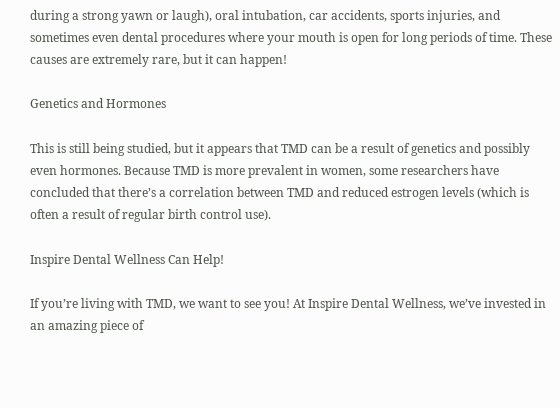during a strong yawn or laugh), oral intubation, car accidents, sports injuries, and sometimes even dental procedures where your mouth is open for long periods of time. These causes are extremely rare, but it can happen!

Genetics and Hormones

This is still being studied, but it appears that TMD can be a result of genetics and possibly even hormones. Because TMD is more prevalent in women, some researchers have concluded that there’s a correlation between TMD and reduced estrogen levels (which is often a result of regular birth control use).

Inspire Dental Wellness Can Help!

If you’re living with TMD, we want to see you! At Inspire Dental Wellness, we’ve invested in an amazing piece of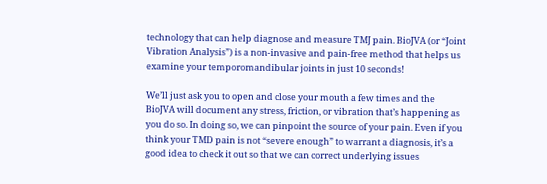technology that can help diagnose and measure TMJ pain. BioJVA (or “Joint Vibration Analysis”) is a non-invasive and pain-free method that helps us examine your temporomandibular joints in just 10 seconds!

We’ll just ask you to open and close your mouth a few times and the BioJVA will document any stress, friction, or vibration that’s happening as you do so. In doing so, we can pinpoint the source of your pain. Even if you think your TMD pain is not “severe enough” to warrant a diagnosis, it’s a good idea to check it out so that we can correct underlying issues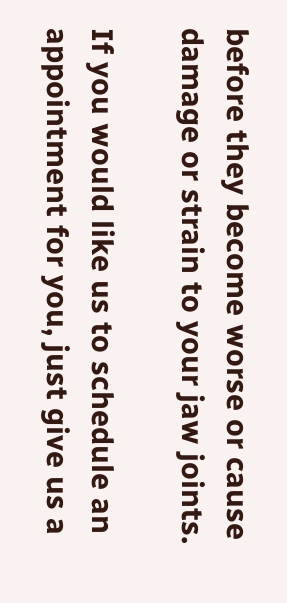before they become worse or cause damage or strain to your jaw joints.

If you would like us to schedule an appointment for you, just give us a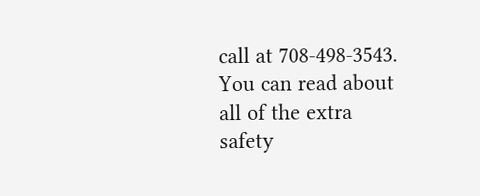call at 708-498-3543. You can read about all of the extra safety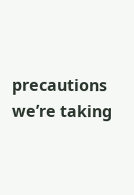precautions we’re taking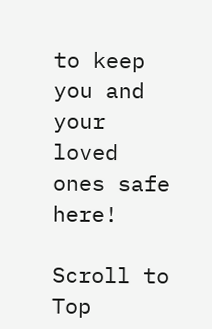to keep you and your loved ones safe here!

Scroll to Top